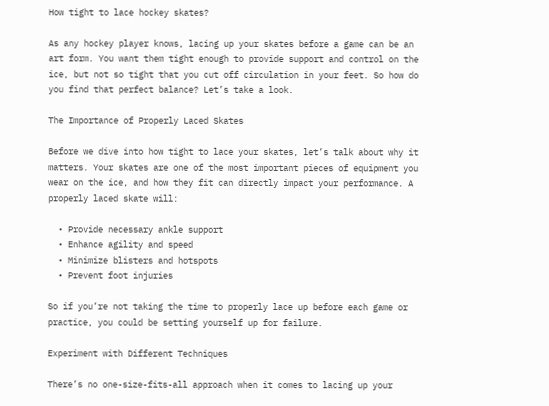How tight to lace hockey skates?

As any hockey player knows, lacing up your skates before a game can be an art form. You want them tight enough to provide support and control on the ice, but not so tight that you cut off circulation in your feet. So how do you find that perfect balance? Let’s take a look.

The Importance of Properly Laced Skates

Before we dive into how tight to lace your skates, let’s talk about why it matters. Your skates are one of the most important pieces of equipment you wear on the ice, and how they fit can directly impact your performance. A properly laced skate will:

  • Provide necessary ankle support
  • Enhance agility and speed
  • Minimize blisters and hotspots
  • Prevent foot injuries

So if you’re not taking the time to properly lace up before each game or practice, you could be setting yourself up for failure.

Experiment with Different Techniques

There’s no one-size-fits-all approach when it comes to lacing up your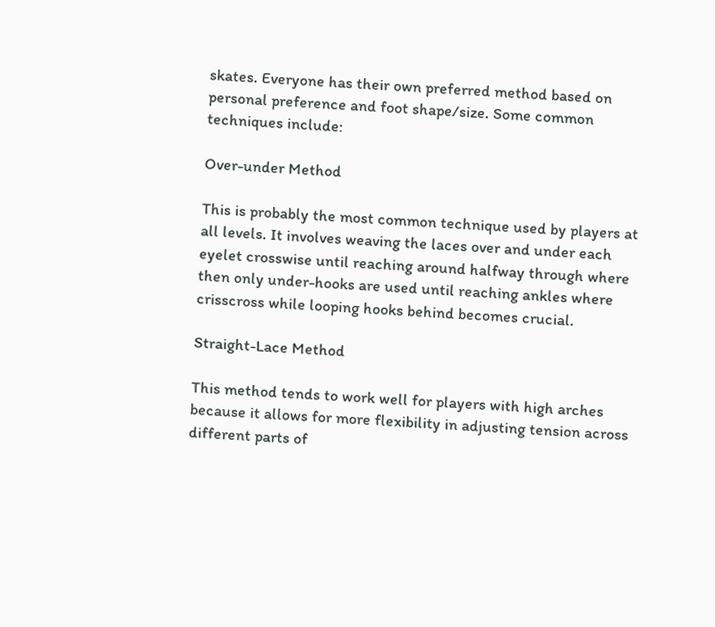skates. Everyone has their own preferred method based on personal preference and foot shape/size. Some common techniques include:

Over-under Method

This is probably the most common technique used by players at all levels. It involves weaving the laces over and under each eyelet crosswise until reaching around halfway through where then only under-hooks are used until reaching ankles where crisscross while looping hooks behind becomes crucial.

Straight-Lace Method

This method tends to work well for players with high arches because it allows for more flexibility in adjusting tension across different parts of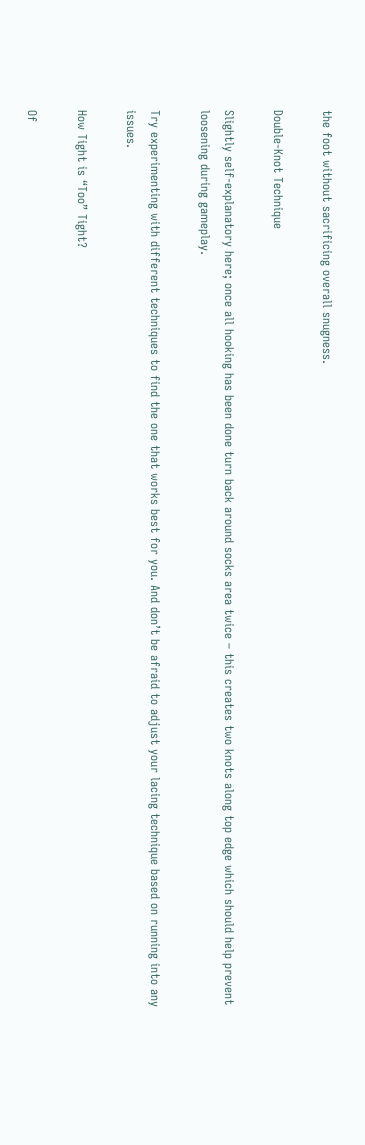the foot without sacrificing overall snugness.

Double-Knot Technique

Slightly self-explanatory here; once all hooking has been done turn back around socks area twice – this creates two knots along top edge which should help prevent loosening during gameplay.

Try experimenting with different techniques to find the one that works best for you. And don’t be afraid to adjust your lacing technique based on running into any issues.

How Tight is “Too” Tight?

Of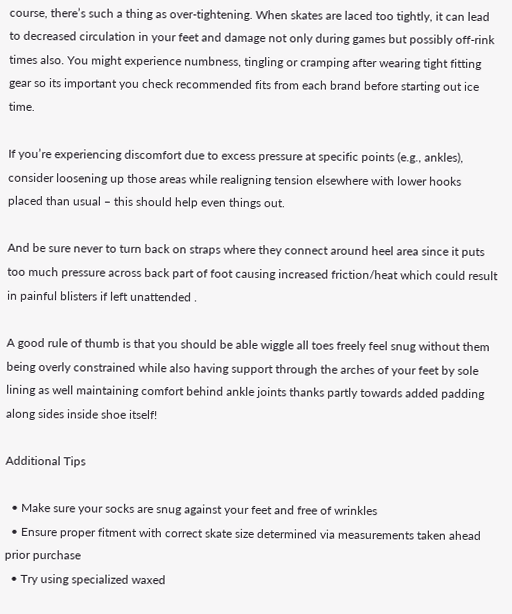course, there’s such a thing as over-tightening. When skates are laced too tightly, it can lead to decreased circulation in your feet and damage not only during games but possibly off-rink times also. You might experience numbness, tingling or cramping after wearing tight fitting gear so its important you check recommended fits from each brand before starting out ice time.

If you’re experiencing discomfort due to excess pressure at specific points (e.g., ankles), consider loosening up those areas while realigning tension elsewhere with lower hooks placed than usual – this should help even things out.

And be sure never to turn back on straps where they connect around heel area since it puts too much pressure across back part of foot causing increased friction/heat which could result in painful blisters if left unattended .

A good rule of thumb is that you should be able wiggle all toes freely feel snug without them being overly constrained while also having support through the arches of your feet by sole lining as well maintaining comfort behind ankle joints thanks partly towards added padding along sides inside shoe itself!

Additional Tips

  • Make sure your socks are snug against your feet and free of wrinkles
  • Ensure proper fitment with correct skate size determined via measurements taken ahead prior purchase
  • Try using specialized waxed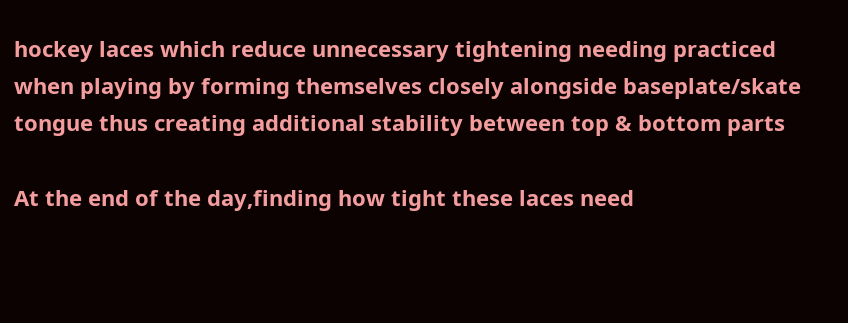hockey laces which reduce unnecessary tightening needing practiced when playing by forming themselves closely alongside baseplate/skate tongue thus creating additional stability between top & bottom parts

At the end of the day,finding how tight these laces need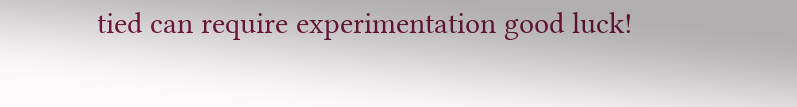tied can require experimentation good luck!